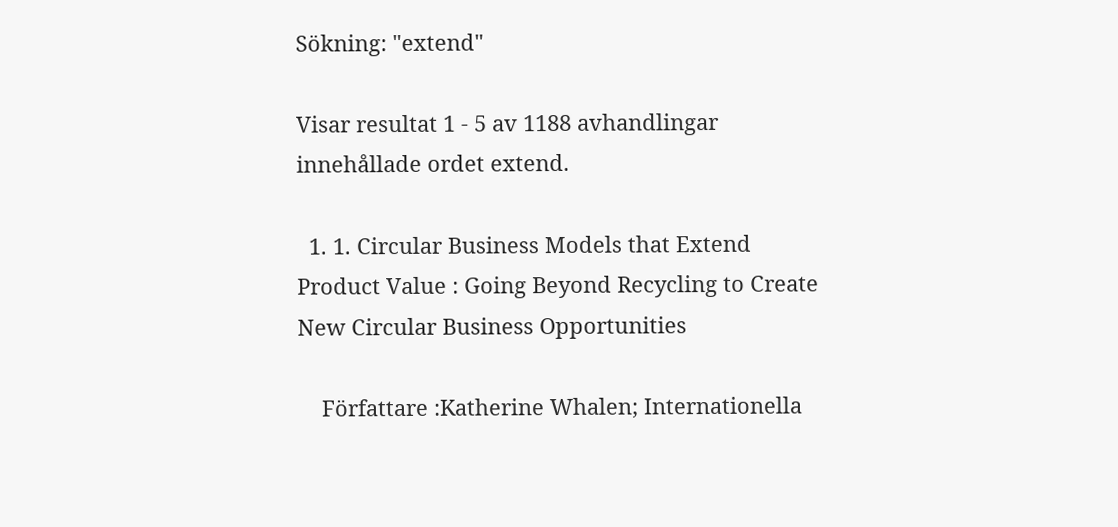Sökning: "extend"

Visar resultat 1 - 5 av 1188 avhandlingar innehållade ordet extend.

  1. 1. Circular Business Models that Extend Product Value : Going Beyond Recycling to Create New Circular Business Opportunities

    Författare :Katherine Whalen; Internationella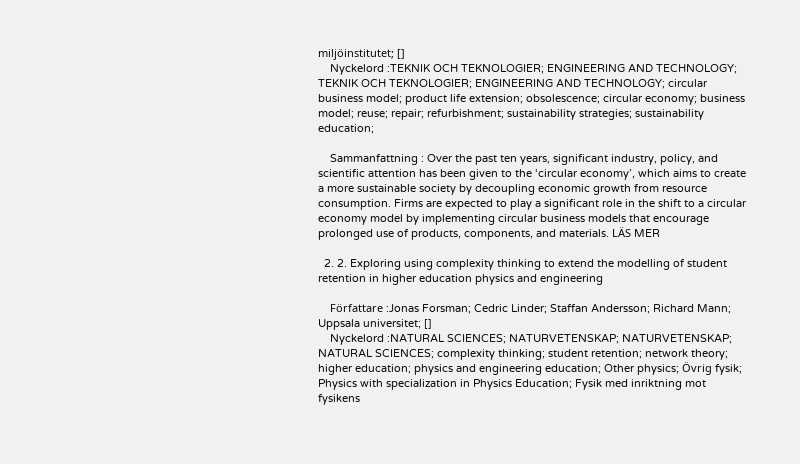miljöinstitutet; []
    Nyckelord :TEKNIK OCH TEKNOLOGIER; ENGINEERING AND TECHNOLOGY; TEKNIK OCH TEKNOLOGIER; ENGINEERING AND TECHNOLOGY; circular business model; product life extension; obsolescence; circular economy; business model; reuse; repair; refurbishment; sustainability strategies; sustainability education;

    Sammanfattning : Over the past ten years, significant industry, policy, and scientific attention has been given to the ‘circular economy’, which aims to create a more sustainable society by decoupling economic growth from resource consumption. Firms are expected to play a significant role in the shift to a circular economy model by implementing circular business models that encourage prolonged use of products, components, and materials. LÄS MER

  2. 2. Exploring using complexity thinking to extend the modelling of student retention in higher education physics and engineering

    Författare :Jonas Forsman; Cedric Linder; Staffan Andersson; Richard Mann; Uppsala universitet; []
    Nyckelord :NATURAL SCIENCES; NATURVETENSKAP; NATURVETENSKAP; NATURAL SCIENCES; complexity thinking; student retention; network theory; higher education; physics and engineering education; Other physics; Övrig fysik; Physics with specialization in Physics Education; Fysik med inriktning mot fysikens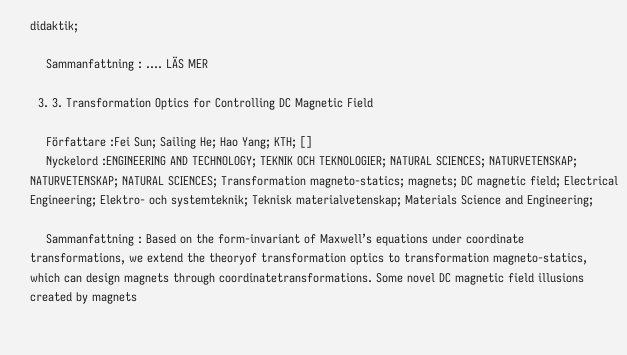didaktik;

    Sammanfattning : .... LÄS MER

  3. 3. Transformation Optics for Controlling DC Magnetic Field

    Författare :Fei Sun; Sailing He; Hao Yang; KTH; []
    Nyckelord :ENGINEERING AND TECHNOLOGY; TEKNIK OCH TEKNOLOGIER; NATURAL SCIENCES; NATURVETENSKAP; NATURVETENSKAP; NATURAL SCIENCES; Transformation magneto-statics; magnets; DC magnetic field; Electrical Engineering; Elektro- och systemteknik; Teknisk materialvetenskap; Materials Science and Engineering;

    Sammanfattning : Based on the form-invariant of Maxwell’s equations under coordinate transformations, we extend the theoryof transformation optics to transformation magneto-statics, which can design magnets through coordinatetransformations. Some novel DC magnetic field illusions created by magnets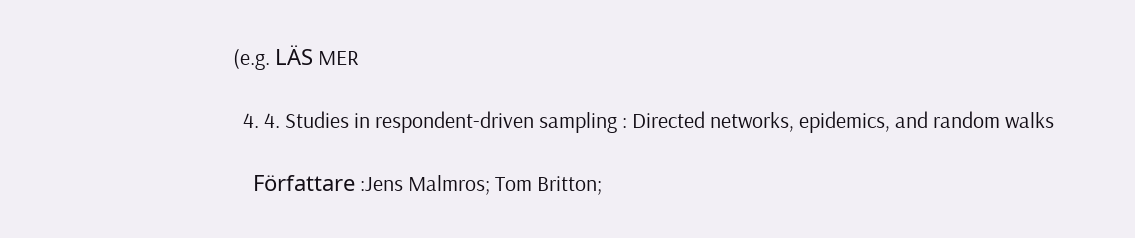(e.g. LÄS MER

  4. 4. Studies in respondent-driven sampling : Directed networks, epidemics, and random walks

    Författare :Jens Malmros; Tom Britton;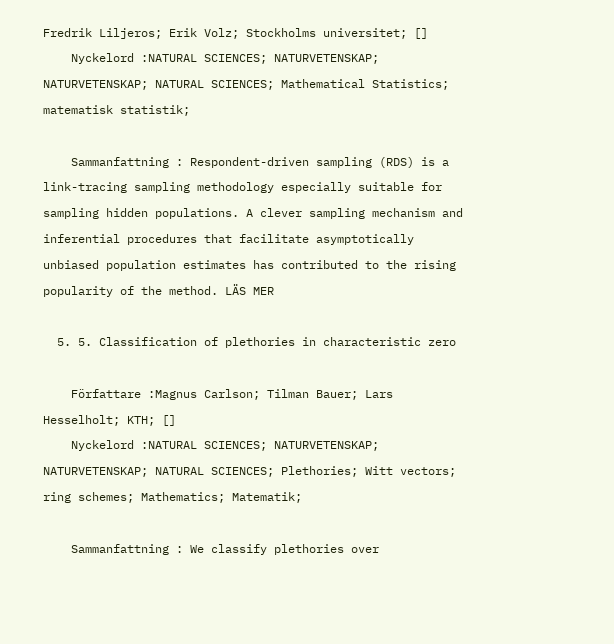Fredrik Liljeros; Erik Volz; Stockholms universitet; []
    Nyckelord :NATURAL SCIENCES; NATURVETENSKAP; NATURVETENSKAP; NATURAL SCIENCES; Mathematical Statistics; matematisk statistik;

    Sammanfattning : Respondent-driven sampling (RDS) is a link-tracing sampling methodology especially suitable for sampling hidden populations. A clever sampling mechanism and inferential procedures that facilitate asymptotically unbiased population estimates has contributed to the rising popularity of the method. LÄS MER

  5. 5. Classification of plethories in characteristic zero

    Författare :Magnus Carlson; Tilman Bauer; Lars Hesselholt; KTH; []
    Nyckelord :NATURAL SCIENCES; NATURVETENSKAP; NATURVETENSKAP; NATURAL SCIENCES; Plethories; Witt vectors; ring schemes; Mathematics; Matematik;

    Sammanfattning : We classify plethories over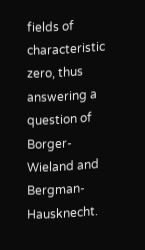fields of characteristic zero, thus answering a question of Borger-Wieland and Bergman-Hausknecht.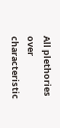All plethories over characteristic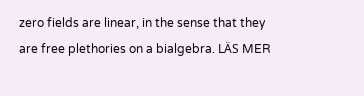zero fields are linear, in the sense that they are free plethories on a bialgebra. LÄS MER